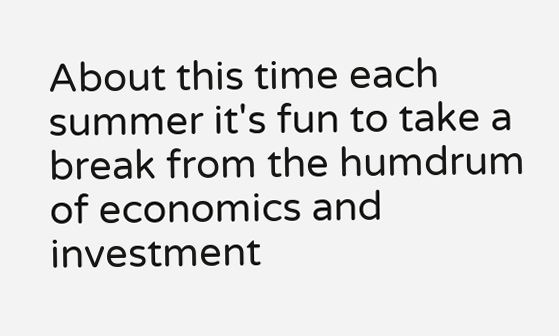About this time each summer it's fun to take a break from the humdrum of economics and investment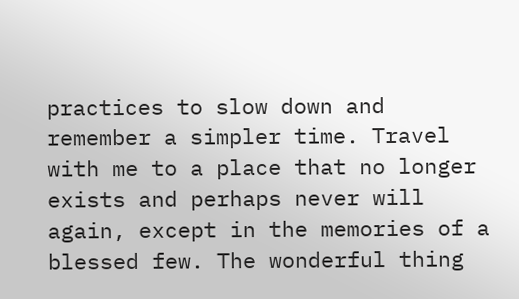practices to slow down and remember a simpler time. Travel with me to a place that no longer exists and perhaps never will again, except in the memories of a blessed few. The wonderful thing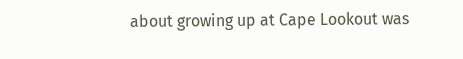about growing up at Cape Lookout was